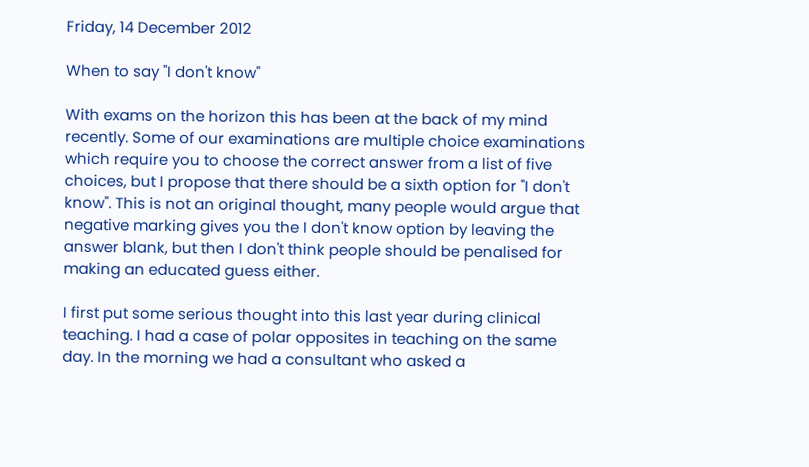Friday, 14 December 2012

When to say "I don't know"

With exams on the horizon this has been at the back of my mind recently. Some of our examinations are multiple choice examinations which require you to choose the correct answer from a list of five choices, but I propose that there should be a sixth option for "I don't know". This is not an original thought, many people would argue that negative marking gives you the I don't know option by leaving the answer blank, but then I don't think people should be penalised for making an educated guess either.

I first put some serious thought into this last year during clinical teaching. I had a case of polar opposites in teaching on the same day. In the morning we had a consultant who asked a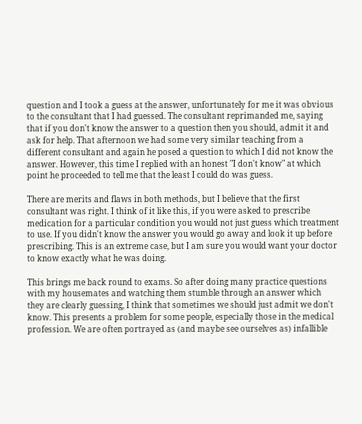question and I took a guess at the answer, unfortunately for me it was obvious to the consultant that I had guessed. The consultant reprimanded me, saying that if you don't know the answer to a question then you should, admit it and ask for help. That afternoon we had some very similar teaching from a different consultant and again he posed a question to which I did not know the answer. However, this time I replied with an honest "I don't know" at which point he proceeded to tell me that the least I could do was guess.

There are merits and flaws in both methods, but I believe that the first consultant was right. I think of it like this, if you were asked to prescribe medication for a particular condition you would not just guess which treatment to use. If you didn't know the answer you would go away and look it up before prescribing. This is an extreme case, but I am sure you would want your doctor to know exactly what he was doing.

This brings me back round to exams. So after doing many practice questions with my housemates and watching them stumble through an answer which they are clearly guessing, I think that sometimes we should just admit we don't know. This presents a problem for some people, especially those in the medical profession. We are often portrayed as (and maybe see ourselves as) infallible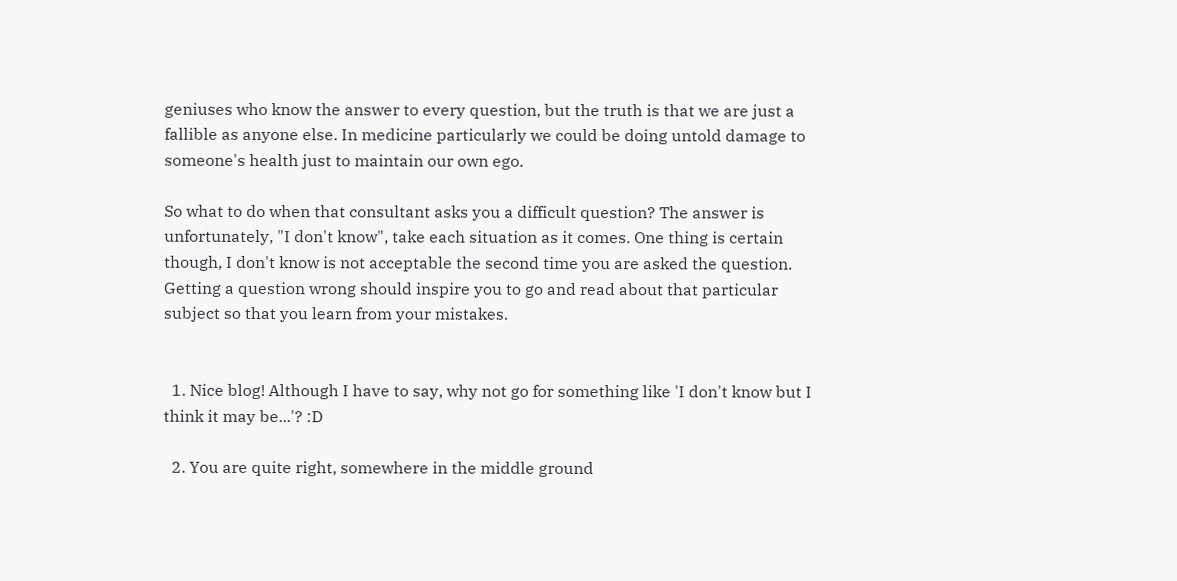geniuses who know the answer to every question, but the truth is that we are just a fallible as anyone else. In medicine particularly we could be doing untold damage to someone's health just to maintain our own ego.

So what to do when that consultant asks you a difficult question? The answer is unfortunately, "I don't know", take each situation as it comes. One thing is certain though, I don't know is not acceptable the second time you are asked the question. Getting a question wrong should inspire you to go and read about that particular subject so that you learn from your mistakes.


  1. Nice blog! Although I have to say, why not go for something like 'I don't know but I think it may be...'? :D

  2. You are quite right, somewhere in the middle ground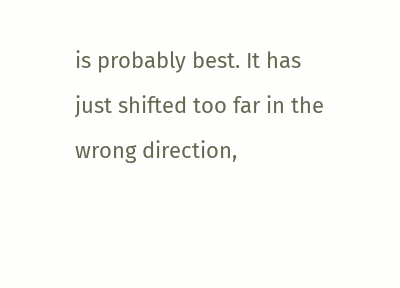is probably best. It has just shifted too far in the wrong direction,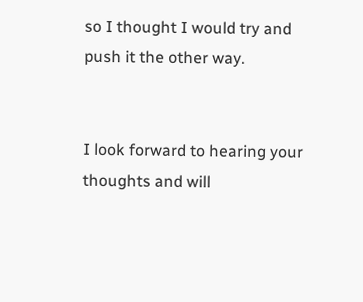so I thought I would try and push it the other way.


I look forward to hearing your thoughts and will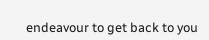endeavour to get back to you